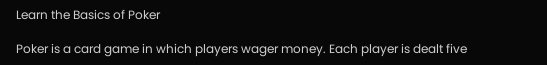Learn the Basics of Poker

Poker is a card game in which players wager money. Each player is dealt five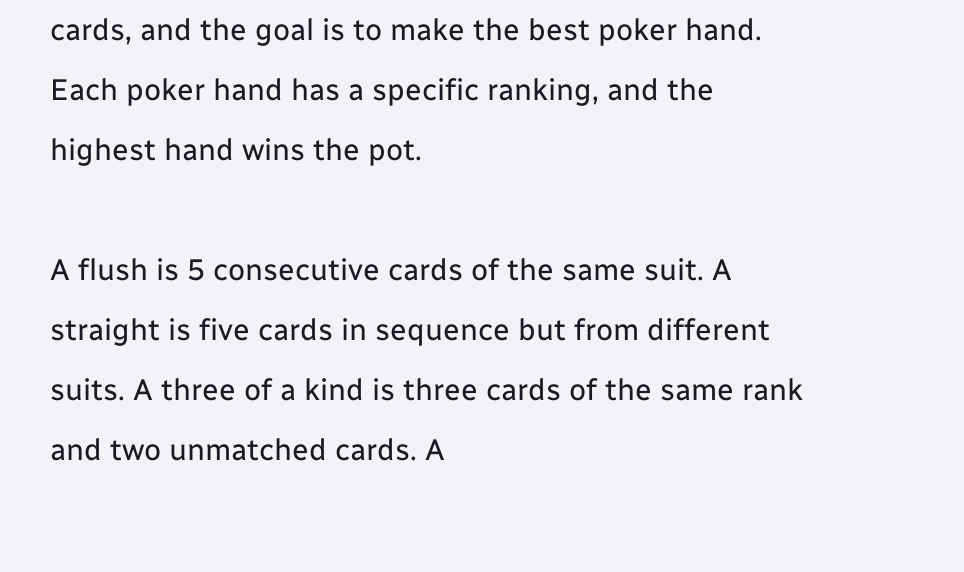cards, and the goal is to make the best poker hand. Each poker hand has a specific ranking, and the highest hand wins the pot.

A flush is 5 consecutive cards of the same suit. A straight is five cards in sequence but from different suits. A three of a kind is three cards of the same rank and two unmatched cards. A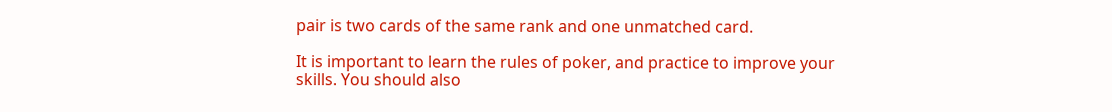pair is two cards of the same rank and one unmatched card.

It is important to learn the rules of poker, and practice to improve your skills. You should also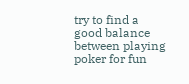try to find a good balance between playing poker for fun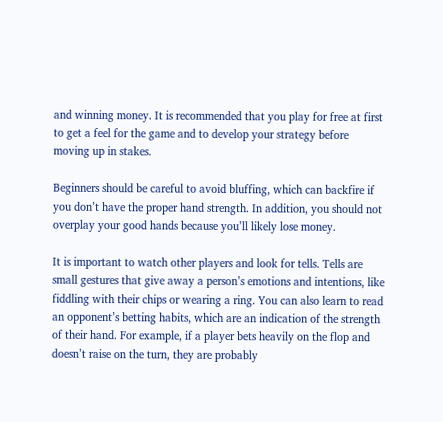and winning money. It is recommended that you play for free at first to get a feel for the game and to develop your strategy before moving up in stakes.

Beginners should be careful to avoid bluffing, which can backfire if you don’t have the proper hand strength. In addition, you should not overplay your good hands because you’ll likely lose money.

It is important to watch other players and look for tells. Tells are small gestures that give away a person’s emotions and intentions, like fiddling with their chips or wearing a ring. You can also learn to read an opponent’s betting habits, which are an indication of the strength of their hand. For example, if a player bets heavily on the flop and doesn’t raise on the turn, they are probably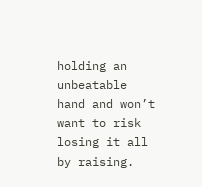holding an unbeatable hand and won’t want to risk losing it all by raising.